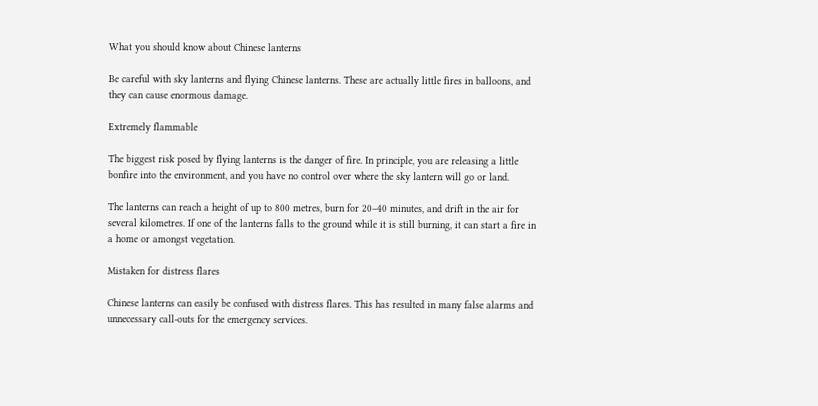What you should know about Chinese lanterns

Be careful with sky lanterns and flying Chinese lanterns. These are actually little fires in balloons, and they can cause enormous damage.

Extremely flammable

The biggest risk posed by flying lanterns is the danger of fire. In principle, you are releasing a little bonfire into the environment, and you have no control over where the sky lantern will go or land.

The lanterns can reach a height of up to 800 metres, burn for 20–40 minutes, and drift in the air for several kilometres. If one of the lanterns falls to the ground while it is still burning, it can start a fire in a home or amongst vegetation.

Mistaken for distress flares

Chinese lanterns can easily be confused with distress flares. This has resulted in many false alarms and unnecessary call-outs for the emergency services.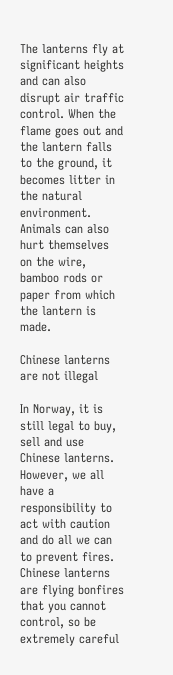The lanterns fly at significant heights and can also disrupt air traffic control. When the flame goes out and the lantern falls to the ground, it becomes litter in the natural environment. Animals can also hurt themselves on the wire, bamboo rods or paper from which the lantern is made.

Chinese lanterns are not illegal

In Norway, it is still legal to buy, sell and use Chinese lanterns. However, we all have a responsibility to act with caution and do all we can to prevent fires. Chinese lanterns are flying bonfires that you cannot control, so be extremely careful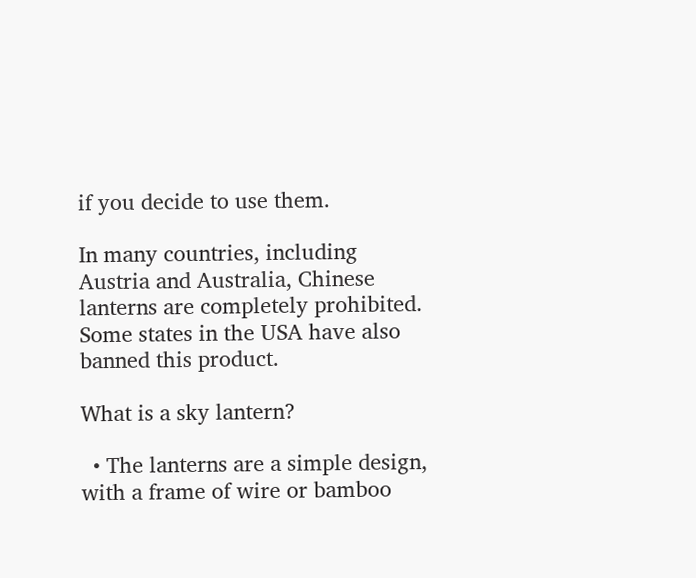if you decide to use them.

In many countries, including Austria and Australia, Chinese lanterns are completely prohibited. Some states in the USA have also banned this product.

What is a sky lantern?

  • The lanterns are a simple design, with a frame of wire or bamboo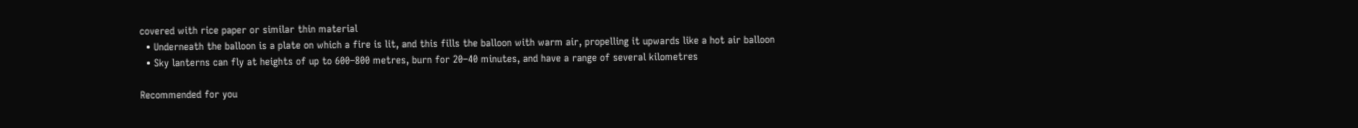covered with rice paper or similar thin material
  • Underneath the balloon is a plate on which a fire is lit, and this fills the balloon with warm air, propelling it upwards like a hot air balloon
  • Sky lanterns can fly at heights of up to 600–800 metres, burn for 20–40 minutes, and have a range of several kilometres

Recommended for you